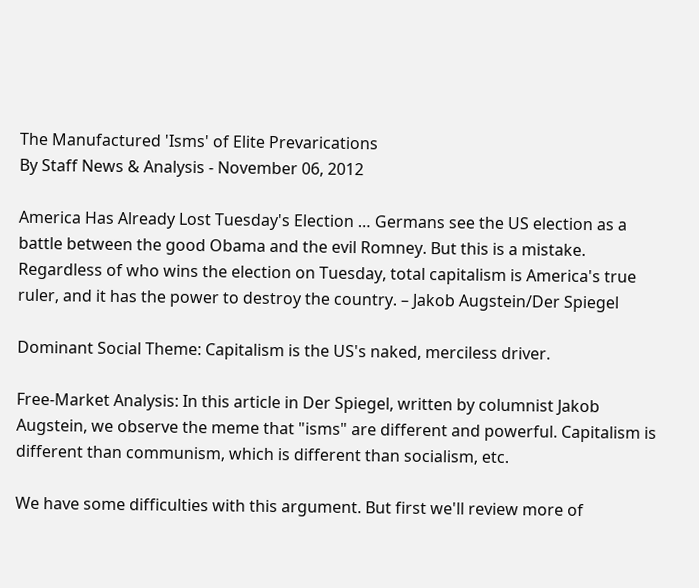The Manufactured 'Isms' of Elite Prevarications
By Staff News & Analysis - November 06, 2012

America Has Already Lost Tuesday's Election … Germans see the US election as a battle between the good Obama and the evil Romney. But this is a mistake. Regardless of who wins the election on Tuesday, total capitalism is America's true ruler, and it has the power to destroy the country. – Jakob Augstein/Der Spiegel

Dominant Social Theme: Capitalism is the US's naked, merciless driver.

Free-Market Analysis: In this article in Der Spiegel, written by columnist Jakob Augstein, we observe the meme that "isms" are different and powerful. Capitalism is different than communism, which is different than socialism, etc.

We have some difficulties with this argument. But first we'll review more of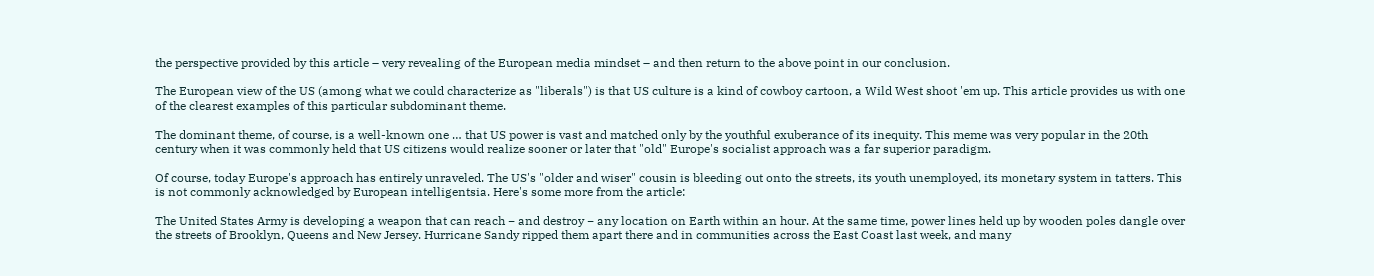the perspective provided by this article – very revealing of the European media mindset – and then return to the above point in our conclusion.

The European view of the US (among what we could characterize as "liberals") is that US culture is a kind of cowboy cartoon, a Wild West shoot 'em up. This article provides us with one of the clearest examples of this particular subdominant theme.

The dominant theme, of course, is a well-known one … that US power is vast and matched only by the youthful exuberance of its inequity. This meme was very popular in the 20th century when it was commonly held that US citizens would realize sooner or later that "old" Europe's socialist approach was a far superior paradigm.

Of course, today Europe's approach has entirely unraveled. The US's "older and wiser" cousin is bleeding out onto the streets, its youth unemployed, its monetary system in tatters. This is not commonly acknowledged by European intelligentsia. Here's some more from the article:

The United States Army is developing a weapon that can reach − and destroy − any location on Earth within an hour. At the same time, power lines held up by wooden poles dangle over the streets of Brooklyn, Queens and New Jersey. Hurricane Sandy ripped them apart there and in communities across the East Coast last week, and many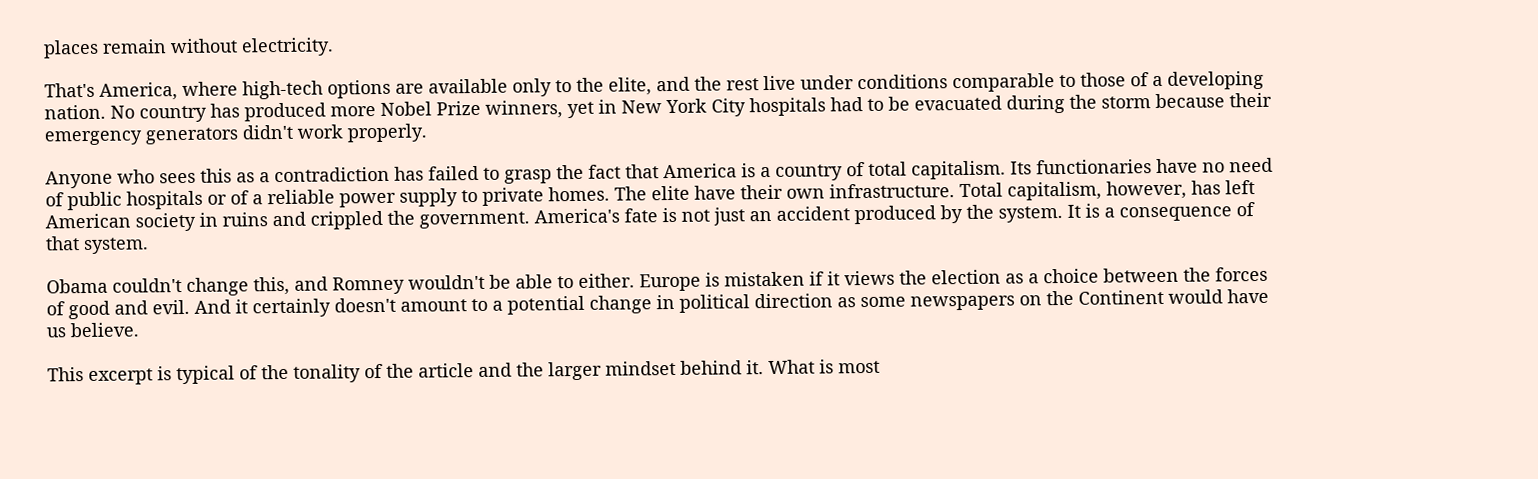places remain without electricity.

That's America, where high-tech options are available only to the elite, and the rest live under conditions comparable to those of a developing nation. No country has produced more Nobel Prize winners, yet in New York City hospitals had to be evacuated during the storm because their emergency generators didn't work properly.

Anyone who sees this as a contradiction has failed to grasp the fact that America is a country of total capitalism. Its functionaries have no need of public hospitals or of a reliable power supply to private homes. The elite have their own infrastructure. Total capitalism, however, has left American society in ruins and crippled the government. America's fate is not just an accident produced by the system. It is a consequence of that system.

Obama couldn't change this, and Romney wouldn't be able to either. Europe is mistaken if it views the election as a choice between the forces of good and evil. And it certainly doesn't amount to a potential change in political direction as some newspapers on the Continent would have us believe.

This excerpt is typical of the tonality of the article and the larger mindset behind it. What is most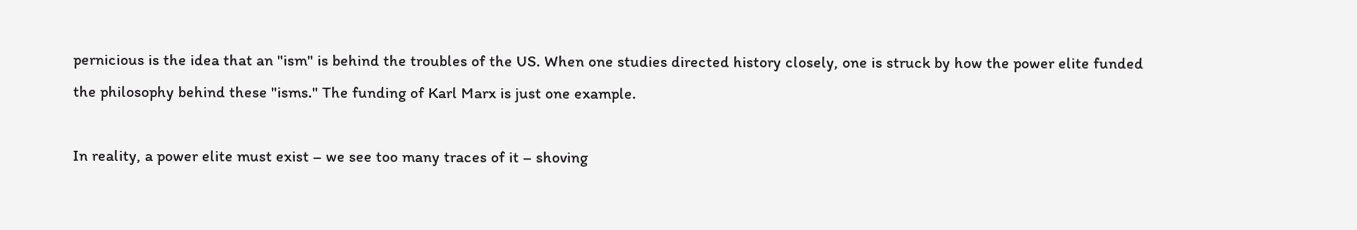pernicious is the idea that an "ism" is behind the troubles of the US. When one studies directed history closely, one is struck by how the power elite funded the philosophy behind these "isms." The funding of Karl Marx is just one example.

In reality, a power elite must exist – we see too many traces of it – shoving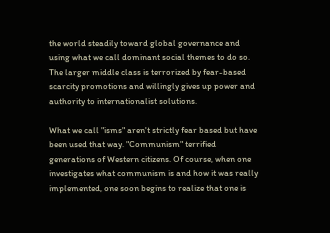the world steadily toward global governance and using what we call dominant social themes to do so. The larger middle class is terrorized by fear-based scarcity promotions and willingly gives up power and authority to internationalist solutions.

What we call "isms" aren't strictly fear based but have been used that way. "Communism" terrified generations of Western citizens. Of course, when one investigates what communism is and how it was really implemented, one soon begins to realize that one is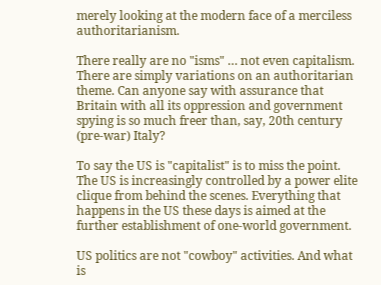merely looking at the modern face of a merciless authoritarianism.

There really are no "isms" … not even capitalism. There are simply variations on an authoritarian theme. Can anyone say with assurance that Britain with all its oppression and government spying is so much freer than, say, 20th century (pre-war) Italy?

To say the US is "capitalist" is to miss the point. The US is increasingly controlled by a power elite clique from behind the scenes. Everything that happens in the US these days is aimed at the further establishment of one-world government.

US politics are not "cowboy" activities. And what is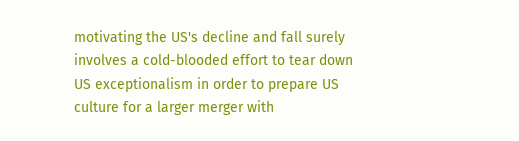motivating the US's decline and fall surely involves a cold-blooded effort to tear down US exceptionalism in order to prepare US culture for a larger merger with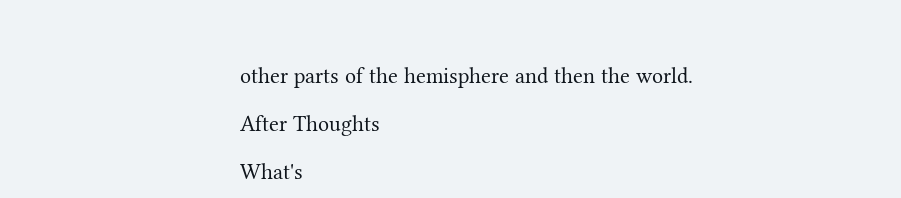other parts of the hemisphere and then the world.

After Thoughts

What's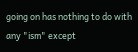going on has nothing to do with any "ism" except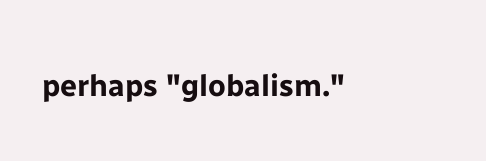perhaps "globalism."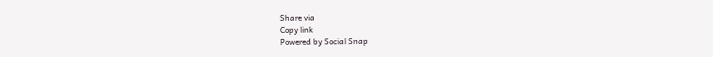Share via
Copy link
Powered by Social Snap